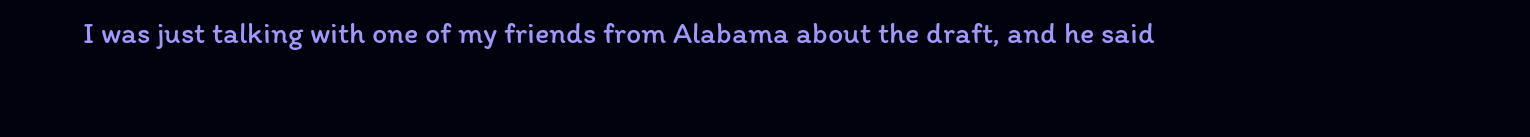I was just talking with one of my friends from Alabama about the draft, and he said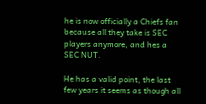he is now officially a Chiefs fan because all they take is SEC players anymore, and hes a SEC NUT.

He has a valid point, the last few years it seems as though all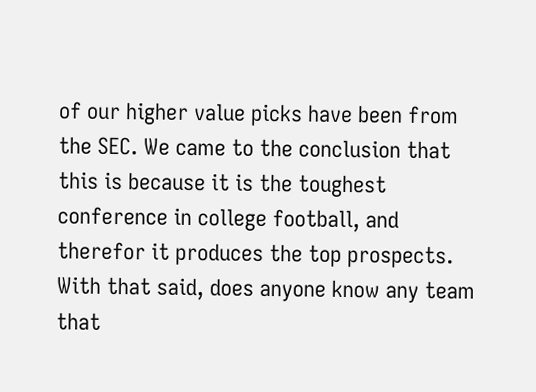of our higher value picks have been from the SEC. We came to the conclusion that this is because it is the toughest conference in college football, and therefor it produces the top prospects. With that said, does anyone know any team that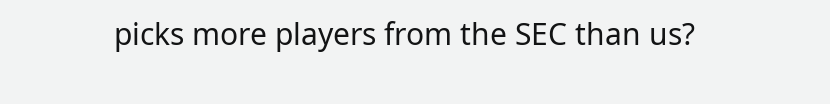picks more players from the SEC than us?